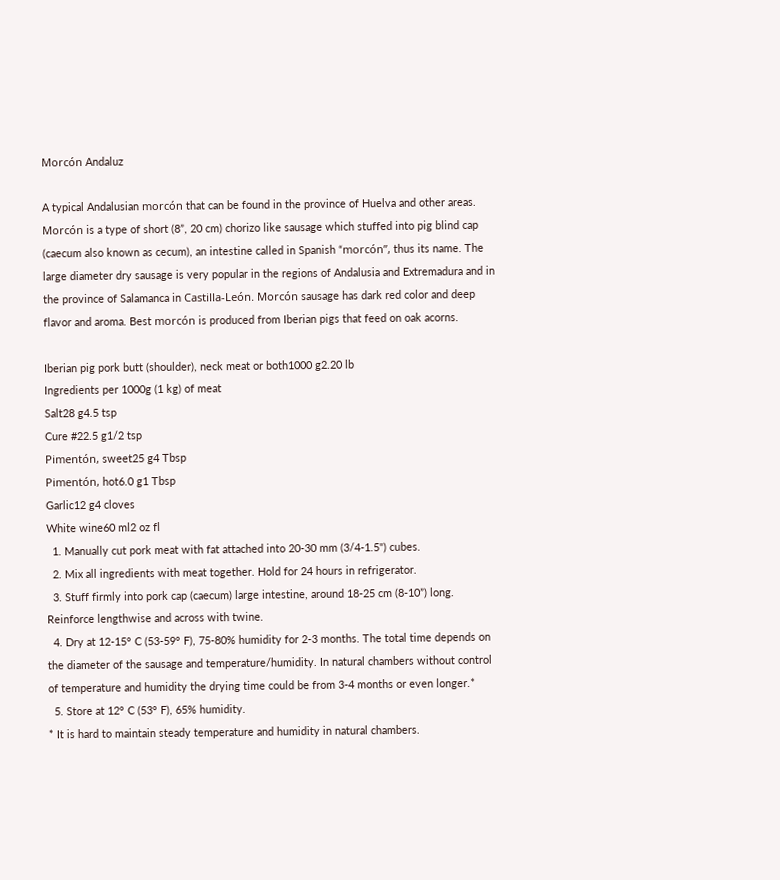Morcón Andaluz

A typical Andalusian morcón that can be found in the province of Huelva and other areas. Morcón is a type of short (8”, 20 cm) chorizo like sausage which stuffed into pig blind cap (caecum also known as cecum), an intestine called in Spanish “morcón”, thus its name. The large diameter dry sausage is very popular in the regions of Andalusia and Extremadura and in the province of Salamanca in Castilla-León. Morcón sausage has dark red color and deep flavor and aroma. Best morcón is produced from Iberian pigs that feed on oak acorns.

Iberian pig pork butt (shoulder), neck meat or both1000 g2.20 lb
Ingredients per 1000g (1 kg) of meat
Salt28 g4.5 tsp
Cure #22.5 g1/2 tsp
Pimentón, sweet25 g4 Tbsp
Pimentón, hot6.0 g1 Tbsp
Garlic12 g4 cloves
White wine60 ml2 oz fl
  1. Manually cut pork meat with fat attached into 20-30 mm (3/4-1.5") cubes.
  2. Mix all ingredients with meat together. Hold for 24 hours in refrigerator.
  3. Stuff firmly into pork cap (caecum) large intestine, around 18-25 cm (8-10”) long. Reinforce lengthwise and across with twine.
  4. Dry at 12-15° C (53-59° F), 75-80% humidity for 2-3 months. The total time depends on the diameter of the sausage and temperature/humidity. In natural chambers without control of temperature and humidity the drying time could be from 3-4 months or even longer.*
  5. Store at 12° C (53° F), 65% humidity.
* It is hard to maintain steady temperature and humidity in natural chambers.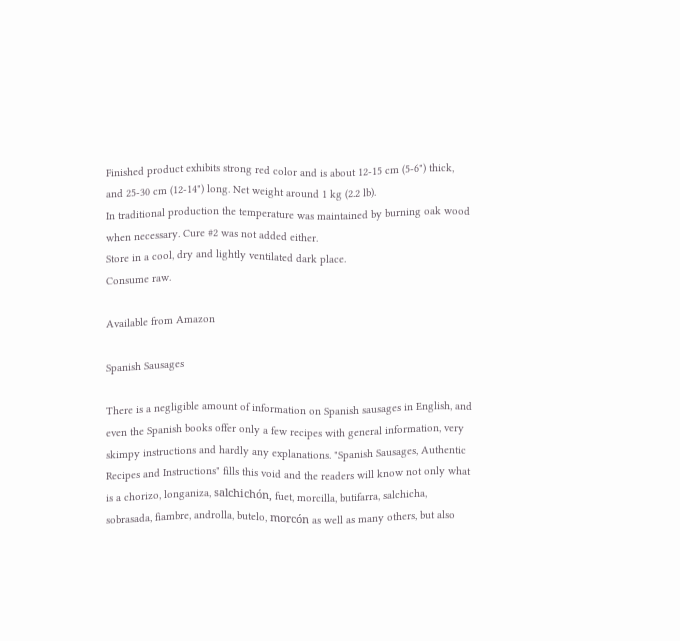Finished product exhibits strong red color and is about 12-15 cm (5-6") thick, and 25-30 cm (12-14") long. Net weight around 1 kg (2.2 lb).
In traditional production the temperature was maintained by burning oak wood when necessary. Cure #2 was not added either.
Store in a cool, dry and lightly ventilated dark place.
Consume raw.

Available from Amazon

Spanish Sausages

There is a negligible amount of information on Spanish sausages in English, and even the Spanish books offer only a few recipes with general information, very skimpy instructions and hardly any explanations. "Spanish Sausages, Authentic Recipes and Instructions" fills this void and the readers will know not only what is a chorizo, longaniza, salchichón, fuet, morcilla, butifarra, salchicha, sobrasada, fiambre, androlla, butelo, morcón as well as many others, but also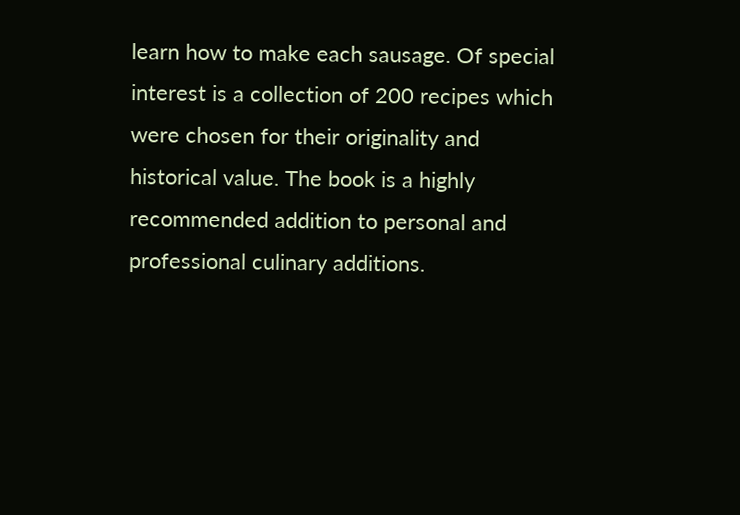learn how to make each sausage. Of special interest is a collection of 200 recipes which were chosen for their originality and historical value. The book is a highly recommended addition to personal and professional culinary additions.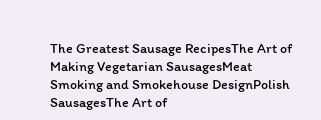The Greatest Sausage RecipesThe Art of Making Vegetarian SausagesMeat Smoking and Smokehouse DesignPolish SausagesThe Art of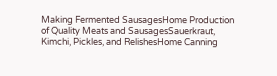Making Fermented SausagesHome Production of Quality Meats and SausagesSauerkraut, Kimchi, Pickles, and RelishesHome Canning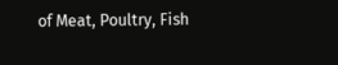of Meat, Poultry, Fish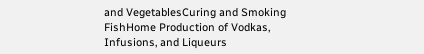and VegetablesCuring and Smoking FishHome Production of Vodkas, Infusions, and Liqueurs